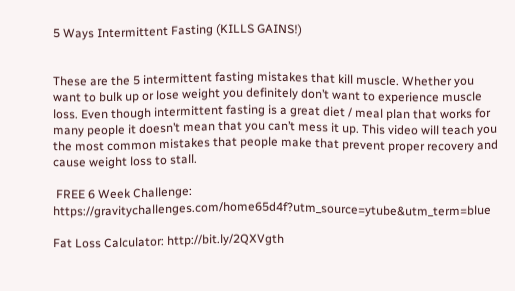5 Ways Intermittent Fasting (KILLS GAINS!)


These are the 5 intermittent fasting mistakes that kill muscle. Whether you want to bulk up or lose weight you definitely don’t want to experience muscle loss. Even though intermittent fasting is a great diet / meal plan that works for many people it doesn’t mean that you can’t mess it up. This video will teach you the most common mistakes that people make that prevent proper recovery and cause weight loss to stall.

 FREE 6 Week Challenge: https://gravitychallenges.com/home65d4f?utm_source=ytube&utm_term=blue

Fat Loss Calculator: http://bit.ly/2QXVgth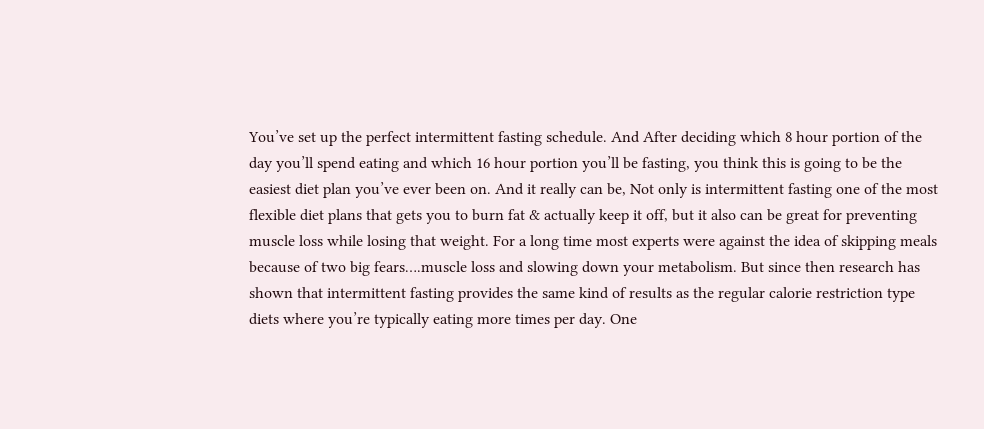You’ve set up the perfect intermittent fasting schedule. And After deciding which 8 hour portion of the day you’ll spend eating and which 16 hour portion you’ll be fasting, you think this is going to be the easiest diet plan you’ve ever been on. And it really can be, Not only is intermittent fasting one of the most flexible diet plans that gets you to burn fat & actually keep it off, but it also can be great for preventing muscle loss while losing that weight. For a long time most experts were against the idea of skipping meals because of two big fears….muscle loss and slowing down your metabolism. But since then research has shown that intermittent fasting provides the same kind of results as the regular calorie restriction type diets where you’re typically eating more times per day. One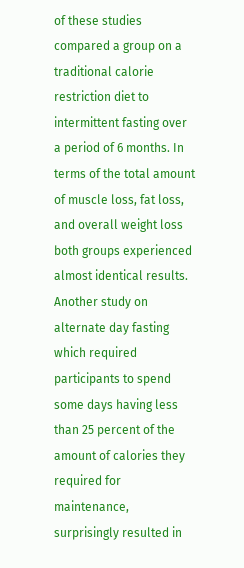of these studies compared a group on a traditional calorie restriction diet to intermittent fasting over a period of 6 months. In terms of the total amount of muscle loss, fat loss, and overall weight loss both groups experienced almost identical results. Another study on alternate day fasting which required participants to spend some days having less than 25 percent of the amount of calories they required for maintenance, surprisingly resulted in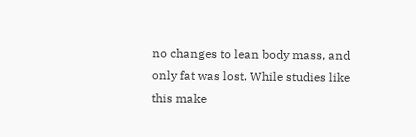no changes to lean body mass, and only fat was lost. While studies like this make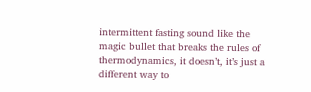intermittent fasting sound like the magic bullet that breaks the rules of thermodynamics, it doesn’t, it’s just a different way to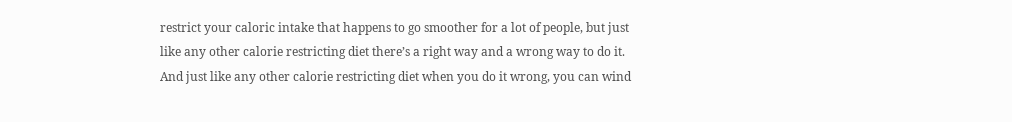restrict your caloric intake that happens to go smoother for a lot of people, but just like any other calorie restricting diet there’s a right way and a wrong way to do it. And just like any other calorie restricting diet when you do it wrong, you can wind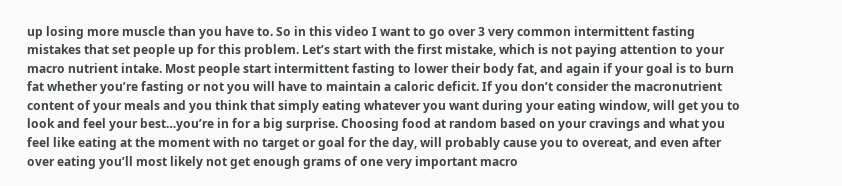up losing more muscle than you have to. So in this video I want to go over 3 very common intermittent fasting mistakes that set people up for this problem. Let’s start with the first mistake, which is not paying attention to your macro nutrient intake. Most people start intermittent fasting to lower their body fat, and again if your goal is to burn fat whether you’re fasting or not you will have to maintain a caloric deficit. If you don’t consider the macronutrient content of your meals and you think that simply eating whatever you want during your eating window, will get you to look and feel your best…you’re in for a big surprise. Choosing food at random based on your cravings and what you feel like eating at the moment with no target or goal for the day, will probably cause you to overeat, and even after over eating you’ll most likely not get enough grams of one very important macro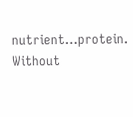nutrient…protein. Without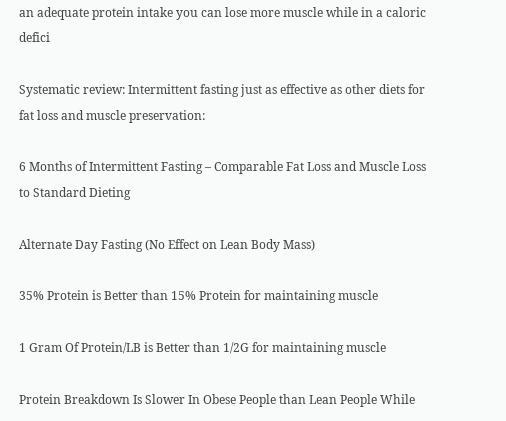an adequate protein intake you can lose more muscle while in a caloric defici

Systematic review: Intermittent fasting just as effective as other diets for fat loss and muscle preservation:

6 Months of Intermittent Fasting – Comparable Fat Loss and Muscle Loss to Standard Dieting

Alternate Day Fasting (No Effect on Lean Body Mass)

35% Protein is Better than 15% Protein for maintaining muscle

1 Gram Of Protein/LB is Better than 1/2G for maintaining muscle

Protein Breakdown Is Slower In Obese People than Lean People While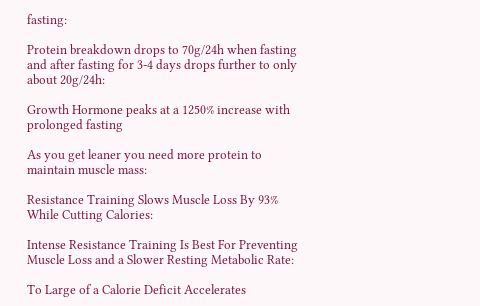fasting:

Protein breakdown drops to 70g/24h when fasting and after fasting for 3-4 days drops further to only about 20g/24h:

Growth Hormone peaks at a 1250% increase with prolonged fasting

As you get leaner you need more protein to maintain muscle mass:

Resistance Training Slows Muscle Loss By 93% While Cutting Calories:

Intense Resistance Training Is Best For Preventing Muscle Loss and a Slower Resting Metabolic Rate:

To Large of a Calorie Deficit Accelerates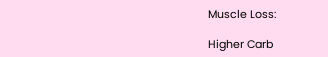Muscle Loss:

Higher Carb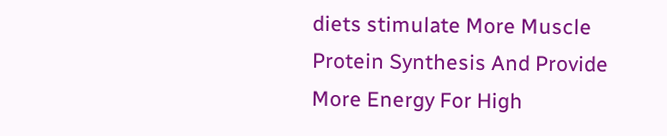diets stimulate More Muscle Protein Synthesis And Provide More Energy For High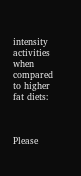intensity activities when compared to higher fat diets:



Please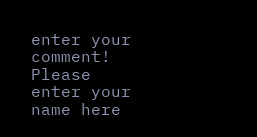enter your comment!
Please enter your name here